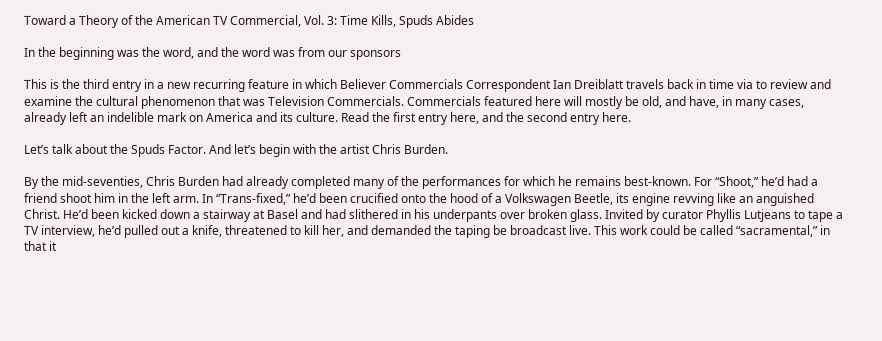Toward a Theory of the American TV Commercial, Vol. 3: Time Kills, Spuds Abides

In the beginning was the word, and the word was from our sponsors

This is the third entry in a new recurring feature in which Believer Commercials Correspondent Ian Dreiblatt travels back in time via to review and examine the cultural phenomenon that was Television Commercials. Commercials featured here will mostly be old, and have, in many cases, already left an indelible mark on America and its culture. Read the first entry here, and the second entry here.

Let’s talk about the Spuds Factor. And let’s begin with the artist Chris Burden.

By the mid-seventies, Chris Burden had already completed many of the performances for which he remains best-known. For “Shoot,” he’d had a friend shoot him in the left arm. In “Trans-fixed,” he’d been crucified onto the hood of a Volkswagen Beetle, its engine revving like an anguished Christ. He’d been kicked down a stairway at Basel and had slithered in his underpants over broken glass. Invited by curator Phyllis Lutjeans to tape a TV interview, he’d pulled out a knife, threatened to kill her, and demanded the taping be broadcast live. This work could be called “sacramental,” in that it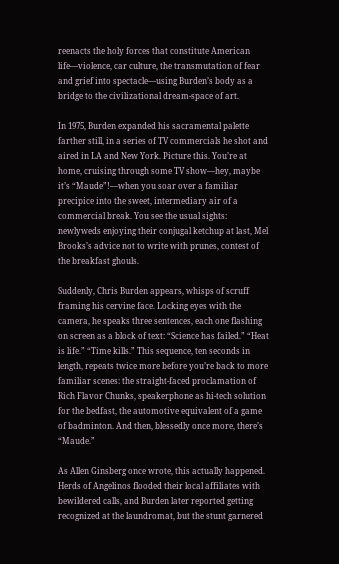reenacts the holy forces that constitute American life—violence, car culture, the transmutation of fear and grief into spectacle—using Burden’s body as a bridge to the civilizational dream-space of art.

In 1975, Burden expanded his sacramental palette farther still, in a series of TV commercials he shot and aired in LA and New York. Picture this. You’re at home, cruising through some TV show—hey, maybe it’s “Maude”!—when you soar over a familiar precipice into the sweet, intermediary air of a commercial break. You see the usual sights: newlyweds enjoying their conjugal ketchup at last, Mel Brooks’s advice not to write with prunes, contest of the breakfast ghouls.

Suddenly, Chris Burden appears, whisps of scruff framing his cervine face. Locking eyes with the camera, he speaks three sentences, each one flashing on screen as a block of text: “Science has failed.” “Heat is life.” “Time kills.” This sequence, ten seconds in length, repeats twice more before you’re back to more familiar scenes: the straight-faced proclamation of Rich Flavor Chunks, speakerphone as hi-tech solution for the bedfast, the automotive equivalent of a game of badminton. And then, blessedly once more, there’s “Maude.”

As Allen Ginsberg once wrote, this actually happened. Herds of Angelinos flooded their local affiliates with bewildered calls, and Burden later reported getting recognized at the laundromat, but the stunt garnered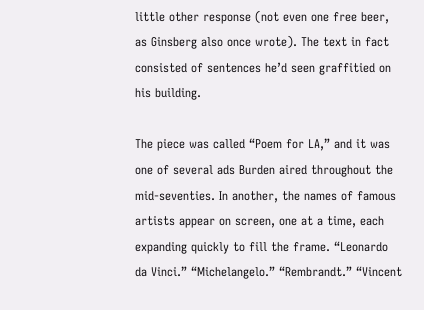little other response (not even one free beer, as Ginsberg also once wrote). The text in fact consisted of sentences he’d seen graffitied on his building.

The piece was called “Poem for LA,” and it was one of several ads Burden aired throughout the mid-seventies. In another, the names of famous artists appear on screen, one at a time, each expanding quickly to fill the frame. “Leonardo da Vinci.” “Michelangelo.” “Rembrandt.” “Vincent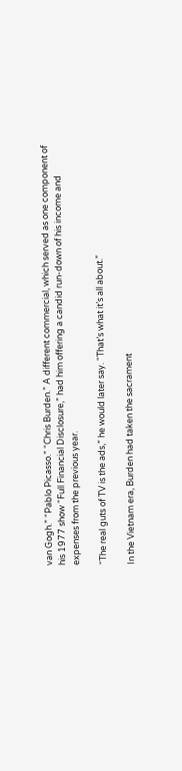van Gogh.” “Pablo Picasso.” “Chris Burden.” A different commercial, which served as one component of his 1977 show “Full Financial Disclosure,” had him offering a candid run-down of his income and expenses from the previous year.

“The real guts of TV is the ads,” he would later say. “That’s what it’s all about.”

In the Vietnam era, Burden had taken the sacrament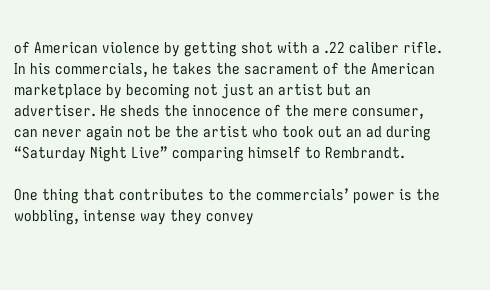of American violence by getting shot with a .22 caliber rifle. In his commercials, he takes the sacrament of the American marketplace by becoming not just an artist but an advertiser. He sheds the innocence of the mere consumer, can never again not be the artist who took out an ad during “Saturday Night Live” comparing himself to Rembrandt.

One thing that contributes to the commercials’ power is the wobbling, intense way they convey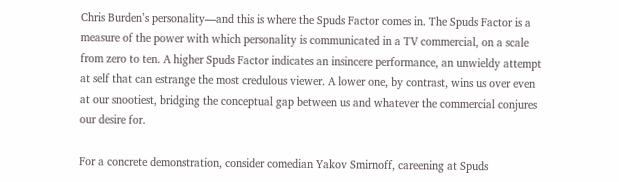Chris Burden’s personality—and this is where the Spuds Factor comes in. The Spuds Factor is a measure of the power with which personality is communicated in a TV commercial, on a scale from zero to ten. A higher Spuds Factor indicates an insincere performance, an unwieldy attempt at self that can estrange the most credulous viewer. A lower one, by contrast, wins us over even at our snootiest, bridging the conceptual gap between us and whatever the commercial conjures our desire for.

For a concrete demonstration, consider comedian Yakov Smirnoff, careening at Spuds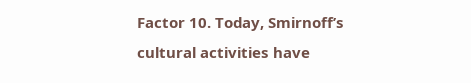Factor 10. Today, Smirnoff’s cultural activities have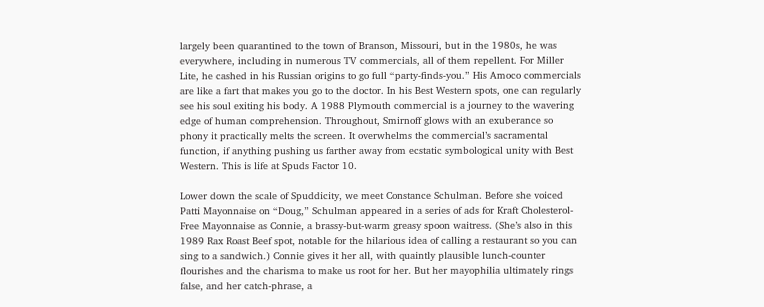largely been quarantined to the town of Branson, Missouri, but in the 1980s, he was everywhere, including in numerous TV commercials, all of them repellent. For Miller Lite, he cashed in his Russian origins to go full “party-finds-you.” His Amoco commercials are like a fart that makes you go to the doctor. In his Best Western spots, one can regularly see his soul exiting his body. A 1988 Plymouth commercial is a journey to the wavering edge of human comprehension. Throughout, Smirnoff glows with an exuberance so phony it practically melts the screen. It overwhelms the commercial’s sacramental function, if anything pushing us farther away from ecstatic symbological unity with Best Western. This is life at Spuds Factor 10.

Lower down the scale of Spuddicity, we meet Constance Schulman. Before she voiced Patti Mayonnaise on “Doug,” Schulman appeared in a series of ads for Kraft Cholesterol-Free Mayonnaise as Connie, a brassy-but-warm greasy spoon waitress. (She’s also in this 1989 Rax Roast Beef spot, notable for the hilarious idea of calling a restaurant so you can sing to a sandwich.) Connie gives it her all, with quaintly plausible lunch-counter flourishes and the charisma to make us root for her. But her mayophilia ultimately rings false, and her catch-phrase, a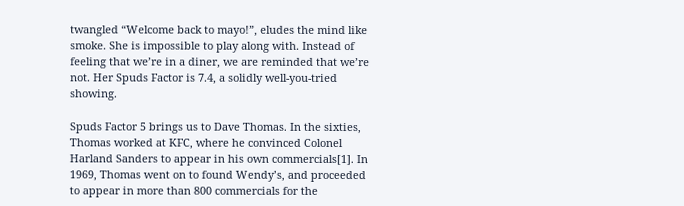twangled “Welcome back to mayo!”, eludes the mind like smoke. She is impossible to play along with. Instead of feeling that we’re in a diner, we are reminded that we’re not. Her Spuds Factor is 7.4, a solidly well-you-tried showing.

Spuds Factor 5 brings us to Dave Thomas. In the sixties, Thomas worked at KFC, where he convinced Colonel Harland Sanders to appear in his own commercials[1]. In 1969, Thomas went on to found Wendy’s, and proceeded to appear in more than 800 commercials for the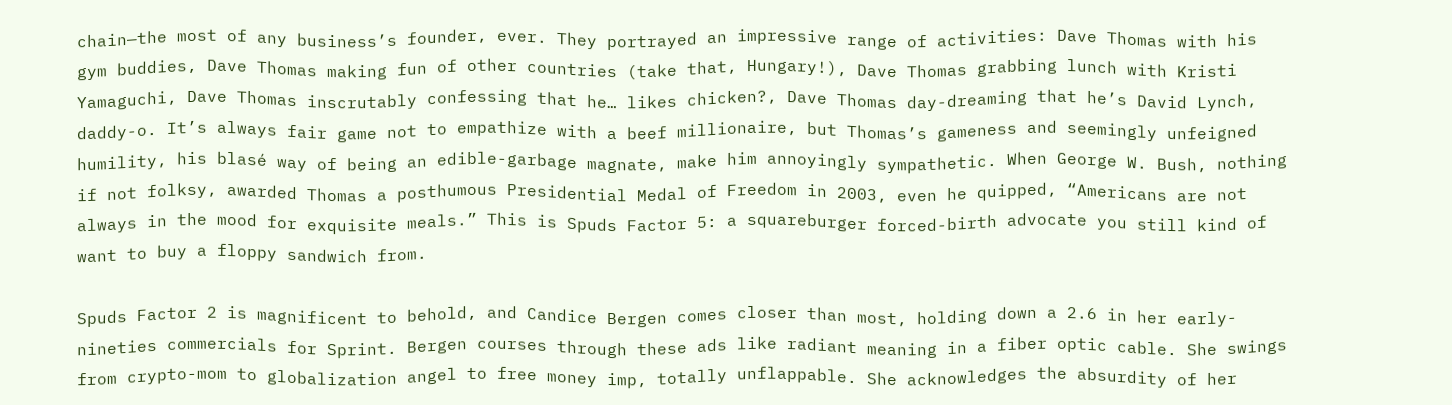chain—the most of any business’s founder, ever. They portrayed an impressive range of activities: Dave Thomas with his gym buddies, Dave Thomas making fun of other countries (take that, Hungary!), Dave Thomas grabbing lunch with Kristi Yamaguchi, Dave Thomas inscrutably confessing that he… likes chicken?, Dave Thomas day-dreaming that he’s David Lynch, daddy-o. It’s always fair game not to empathize with a beef millionaire, but Thomas’s gameness and seemingly unfeigned humility, his blasé way of being an edible-garbage magnate, make him annoyingly sympathetic. When George W. Bush, nothing if not folksy, awarded Thomas a posthumous Presidential Medal of Freedom in 2003, even he quipped, “Americans are not always in the mood for exquisite meals.” This is Spuds Factor 5: a squareburger forced-birth advocate you still kind of want to buy a floppy sandwich from.

Spuds Factor 2 is magnificent to behold, and Candice Bergen comes closer than most, holding down a 2.6 in her early-nineties commercials for Sprint. Bergen courses through these ads like radiant meaning in a fiber optic cable. She swings from crypto-mom to globalization angel to free money imp, totally unflappable. She acknowledges the absurdity of her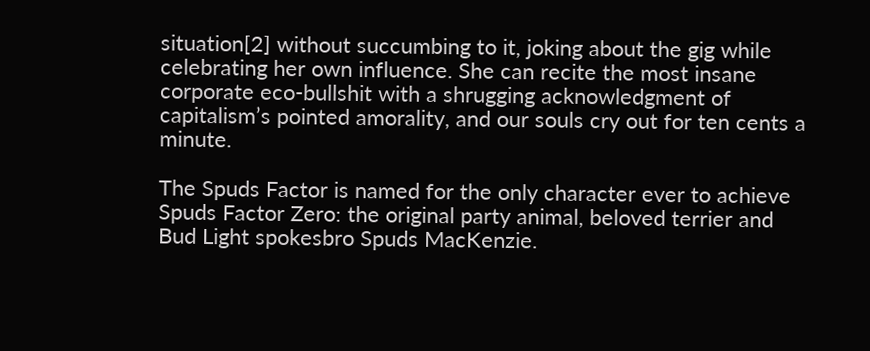situation[2] without succumbing to it, joking about the gig while celebrating her own influence. She can recite the most insane corporate eco-bullshit with a shrugging acknowledgment of capitalism’s pointed amorality, and our souls cry out for ten cents a minute.

The Spuds Factor is named for the only character ever to achieve Spuds Factor Zero: the original party animal, beloved terrier and Bud Light spokesbro Spuds MacKenzie.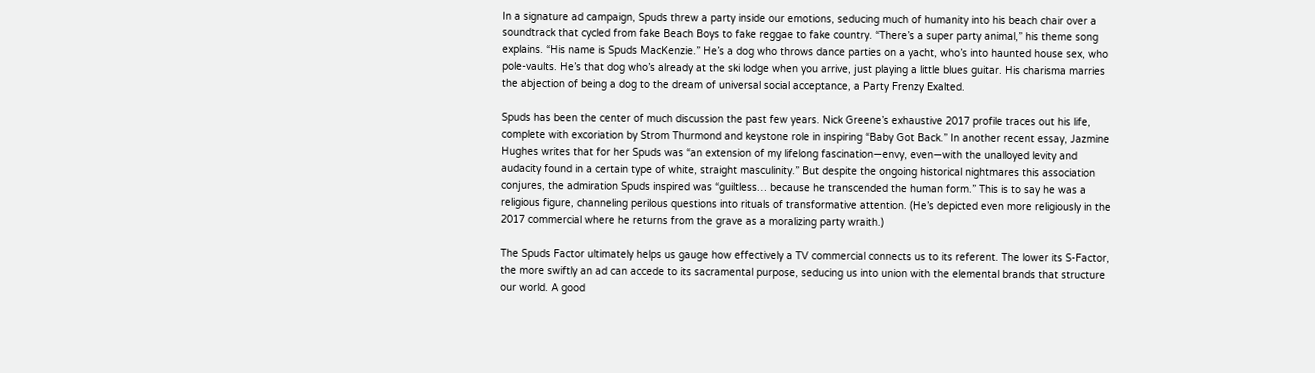In a signature ad campaign, Spuds threw a party inside our emotions, seducing much of humanity into his beach chair over a soundtrack that cycled from fake Beach Boys to fake reggae to fake country. “There’s a super party animal,” his theme song explains. “His name is Spuds MacKenzie.” He’s a dog who throws dance parties on a yacht, who’s into haunted house sex, who pole-vaults. He’s that dog who’s already at the ski lodge when you arrive, just playing a little blues guitar. His charisma marries the abjection of being a dog to the dream of universal social acceptance, a Party Frenzy Exalted.

Spuds has been the center of much discussion the past few years. Nick Greene’s exhaustive 2017 profile traces out his life, complete with excoriation by Strom Thurmond and keystone role in inspiring “Baby Got Back.” In another recent essay, Jazmine Hughes writes that for her Spuds was “an extension of my lifelong fascination—envy, even—with the unalloyed levity and audacity found in a certain type of white, straight masculinity.” But despite the ongoing historical nightmares this association conjures, the admiration Spuds inspired was “guiltless… because he transcended the human form.” This is to say he was a religious figure, channeling perilous questions into rituals of transformative attention. (He’s depicted even more religiously in the 2017 commercial where he returns from the grave as a moralizing party wraith.)

The Spuds Factor ultimately helps us gauge how effectively a TV commercial connects us to its referent. The lower its S-Factor, the more swiftly an ad can accede to its sacramental purpose, seducing us into union with the elemental brands that structure our world. A good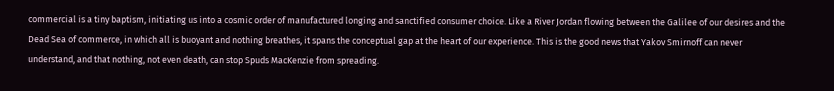commercial is a tiny baptism, initiating us into a cosmic order of manufactured longing and sanctified consumer choice. Like a River Jordan flowing between the Galilee of our desires and the Dead Sea of commerce, in which all is buoyant and nothing breathes, it spans the conceptual gap at the heart of our experience. This is the good news that Yakov Smirnoff can never understand, and that nothing, not even death, can stop Spuds MacKenzie from spreading.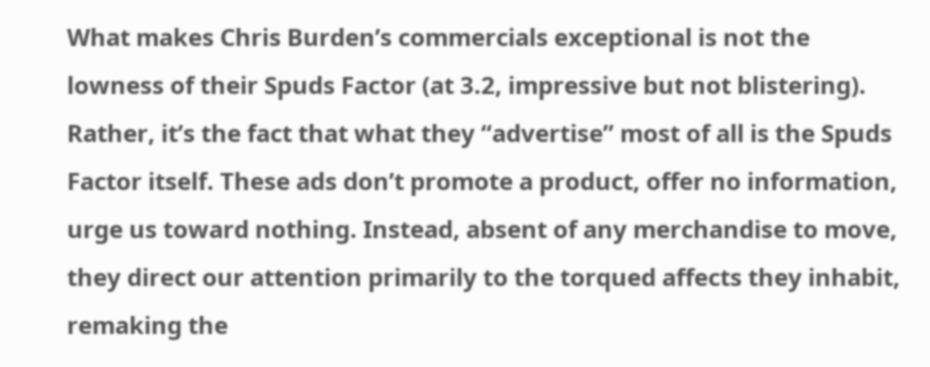What makes Chris Burden’s commercials exceptional is not the lowness of their Spuds Factor (at 3.2, impressive but not blistering). Rather, it’s the fact that what they “advertise” most of all is the Spuds Factor itself. These ads don’t promote a product, offer no information, urge us toward nothing. Instead, absent of any merchandise to move, they direct our attention primarily to the torqued affects they inhabit, remaking the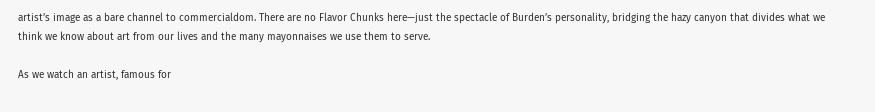artist’s image as a bare channel to commercialdom. There are no Flavor Chunks here—just the spectacle of Burden’s personality, bridging the hazy canyon that divides what we think we know about art from our lives and the many mayonnaises we use them to serve.

As we watch an artist, famous for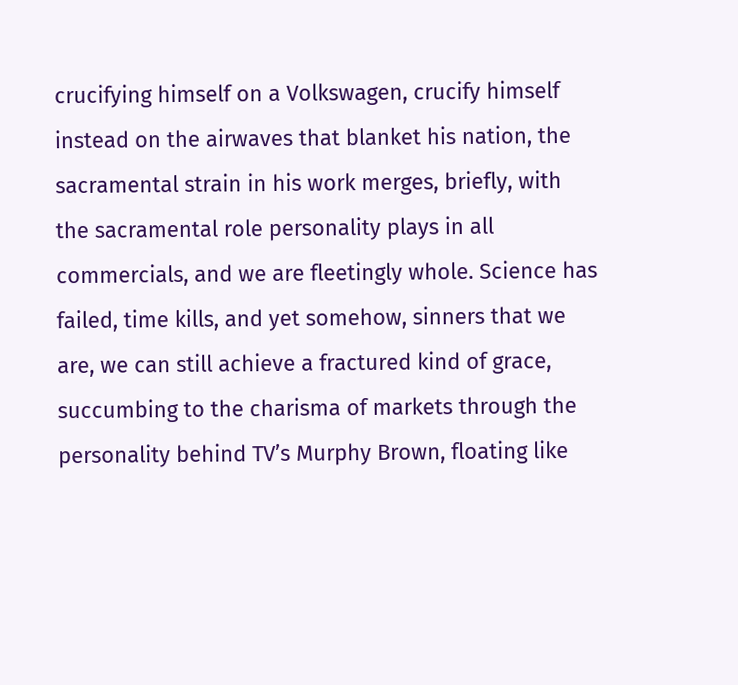crucifying himself on a Volkswagen, crucify himself instead on the airwaves that blanket his nation, the sacramental strain in his work merges, briefly, with the sacramental role personality plays in all commercials, and we are fleetingly whole. Science has failed, time kills, and yet somehow, sinners that we are, we can still achieve a fractured kind of grace, succumbing to the charisma of markets through the personality behind TV’s Murphy Brown, floating like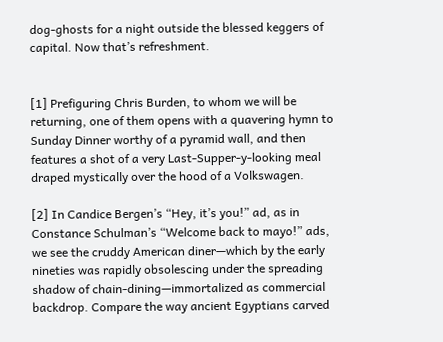dog-ghosts for a night outside the blessed keggers of capital. Now that’s refreshment.


[1] Prefiguring Chris Burden, to whom we will be returning, one of them opens with a quavering hymn to Sunday Dinner worthy of a pyramid wall, and then features a shot of a very Last-Supper-y-looking meal draped mystically over the hood of a Volkswagen.

[2] In Candice Bergen’s “Hey, it’s you!” ad, as in Constance Schulman’s “Welcome back to mayo!” ads, we see the cruddy American diner—which by the early nineties was rapidly obsolescing under the spreading shadow of chain-dining—immortalized as commercial backdrop. Compare the way ancient Egyptians carved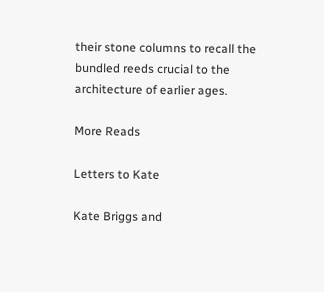their stone columns to recall the bundled reeds crucial to the architecture of earlier ages.

More Reads

Letters to Kate

Kate Briggs and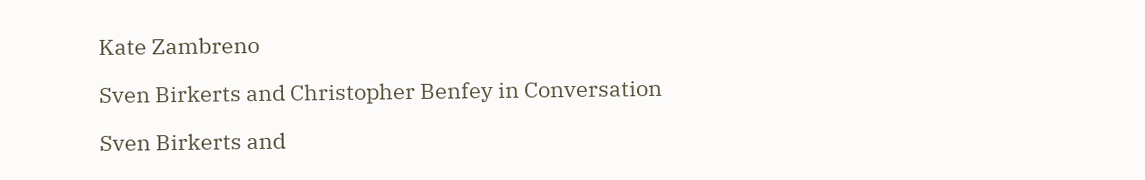Kate Zambreno

Sven Birkerts and Christopher Benfey in Conversation

Sven Birkerts and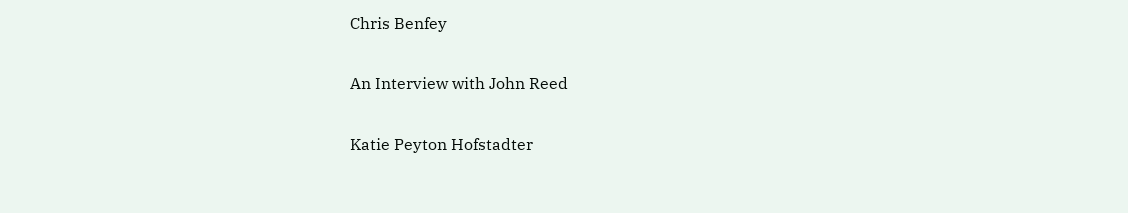Chris Benfey

An Interview with John Reed

Katie Peyton Hofstadter